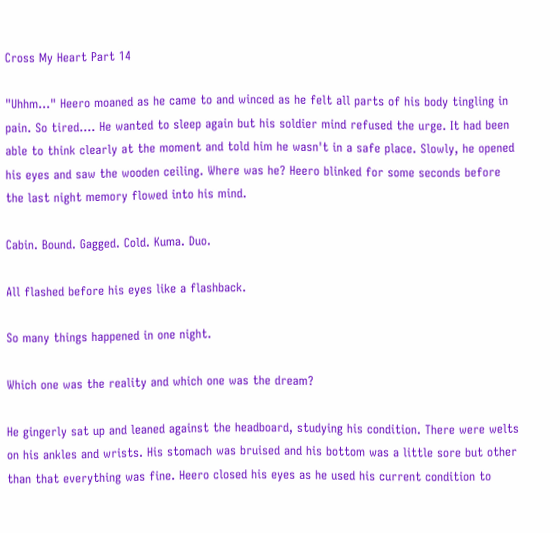Cross My Heart Part 14

"Uhhm..." Heero moaned as he came to and winced as he felt all parts of his body tingling in pain. So tired.... He wanted to sleep again but his soldier mind refused the urge. It had been able to think clearly at the moment and told him he wasn't in a safe place. Slowly, he opened his eyes and saw the wooden ceiling. Where was he? Heero blinked for some seconds before the last night memory flowed into his mind.

Cabin. Bound. Gagged. Cold. Kuma. Duo.

All flashed before his eyes like a flashback.

So many things happened in one night.

Which one was the reality and which one was the dream?

He gingerly sat up and leaned against the headboard, studying his condition. There were welts on his ankles and wrists. His stomach was bruised and his bottom was a little sore but other than that everything was fine. Heero closed his eyes as he used his current condition to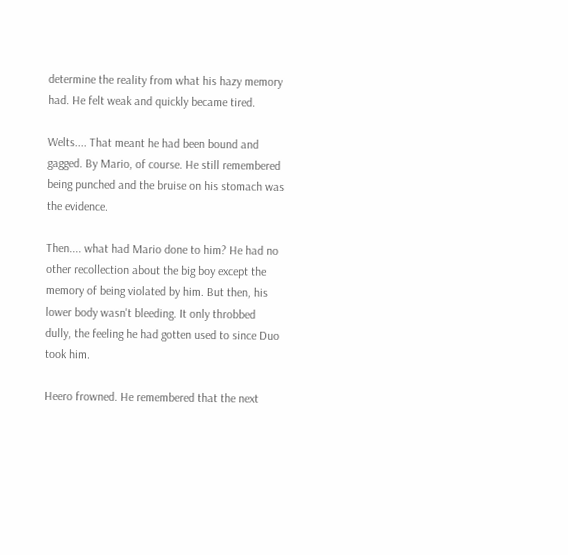determine the reality from what his hazy memory had. He felt weak and quickly became tired.

Welts.... That meant he had been bound and gagged. By Mario, of course. He still remembered being punched and the bruise on his stomach was the evidence.

Then.... what had Mario done to him? He had no other recollection about the big boy except the memory of being violated by him. But then, his lower body wasn't bleeding. It only throbbed dully, the feeling he had gotten used to since Duo took him.

Heero frowned. He remembered that the next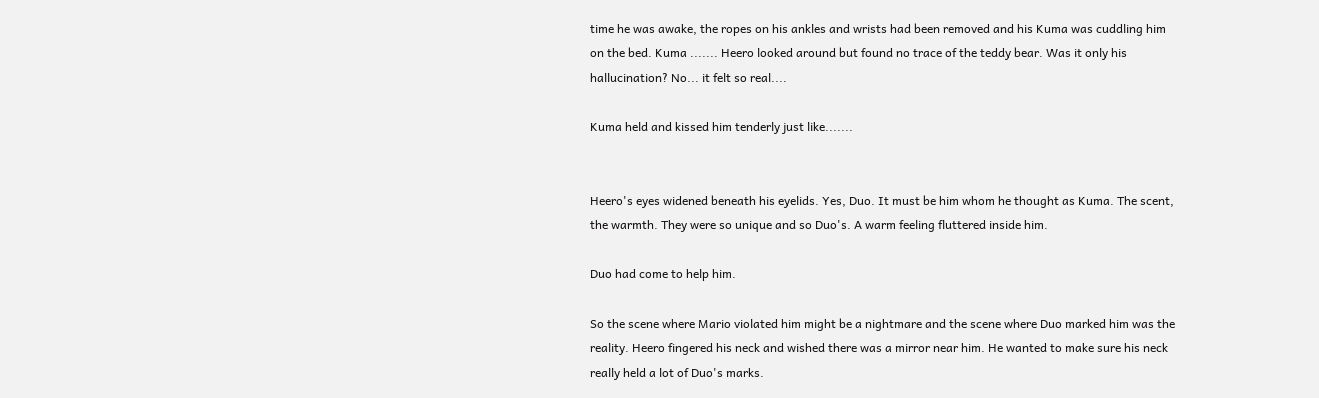time he was awake, the ropes on his ankles and wrists had been removed and his Kuma was cuddling him on the bed. Kuma ....... Heero looked around but found no trace of the teddy bear. Was it only his hallucination? No... it felt so real....

Kuma held and kissed him tenderly just like.......


Heero's eyes widened beneath his eyelids. Yes, Duo. It must be him whom he thought as Kuma. The scent, the warmth. They were so unique and so Duo's. A warm feeling fluttered inside him.

Duo had come to help him.

So the scene where Mario violated him might be a nightmare and the scene where Duo marked him was the reality. Heero fingered his neck and wished there was a mirror near him. He wanted to make sure his neck really held a lot of Duo's marks.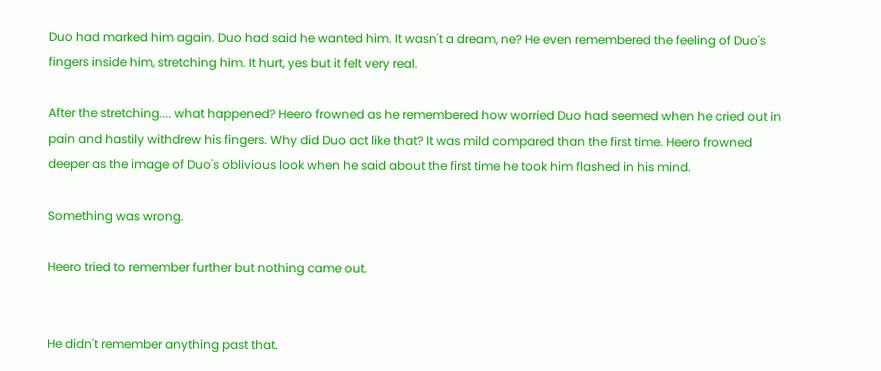Duo had marked him again. Duo had said he wanted him. It wasn't a dream, ne? He even remembered the feeling of Duo's fingers inside him, stretching him. It hurt, yes but it felt very real.

After the stretching.... what happened? Heero frowned as he remembered how worried Duo had seemed when he cried out in pain and hastily withdrew his fingers. Why did Duo act like that? It was mild compared than the first time. Heero frowned deeper as the image of Duo's oblivious look when he said about the first time he took him flashed in his mind.

Something was wrong.

Heero tried to remember further but nothing came out.


He didn't remember anything past that.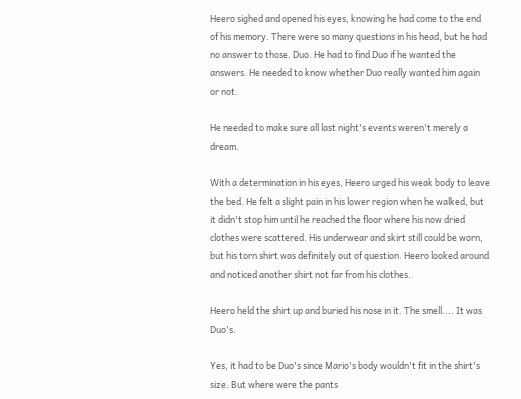Heero sighed and opened his eyes, knowing he had come to the end of his memory. There were so many questions in his head, but he had no answer to those. Duo. He had to find Duo if he wanted the answers. He needed to know whether Duo really wanted him again or not.

He needed to make sure all last night's events weren't merely a dream.

With a determination in his eyes, Heero urged his weak body to leave the bed. He felt a slight pain in his lower region when he walked, but it didn't stop him until he reached the floor where his now dried clothes were scattered. His underwear and skirt still could be worn, but his torn shirt was definitely out of question. Heero looked around and noticed another shirt not far from his clothes.

Heero held the shirt up and buried his nose in it. The smell.... It was Duo's.

Yes, it had to be Duo's since Mario's body wouldn't fit in the shirt's size. But where were the pants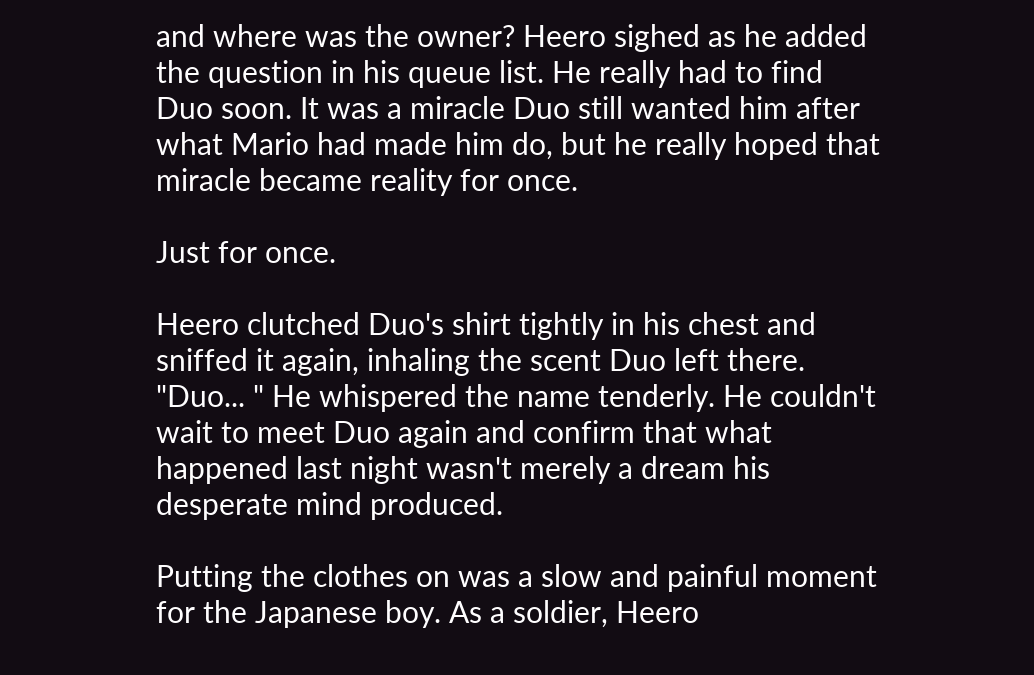and where was the owner? Heero sighed as he added the question in his queue list. He really had to find Duo soon. It was a miracle Duo still wanted him after what Mario had made him do, but he really hoped that miracle became reality for once.

Just for once.

Heero clutched Duo's shirt tightly in his chest and sniffed it again, inhaling the scent Duo left there. "Duo... " He whispered the name tenderly. He couldn't wait to meet Duo again and confirm that what happened last night wasn't merely a dream his desperate mind produced.

Putting the clothes on was a slow and painful moment for the Japanese boy. As a soldier, Heero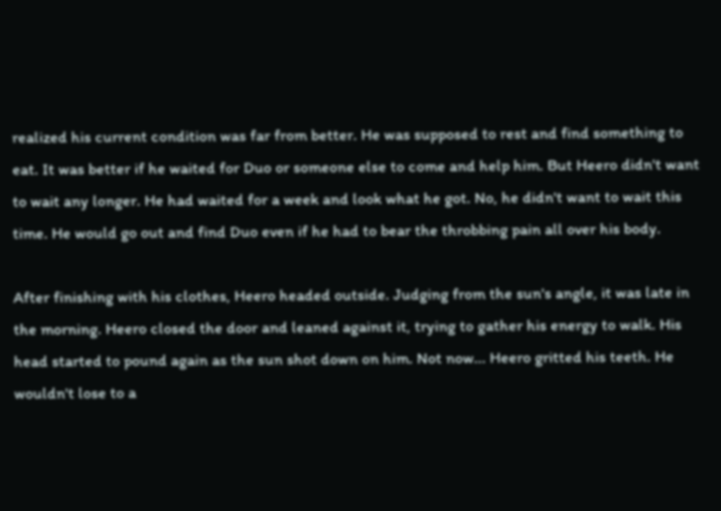realized his current condition was far from better. He was supposed to rest and find something to eat. It was better if he waited for Duo or someone else to come and help him. But Heero didn't want to wait any longer. He had waited for a week and look what he got. No, he didn't want to wait this time. He would go out and find Duo even if he had to bear the throbbing pain all over his body.

After finishing with his clothes, Heero headed outside. Judging from the sun's angle, it was late in the morning. Heero closed the door and leaned against it, trying to gather his energy to walk. His head started to pound again as the sun shot down on him. Not now... Heero gritted his teeth. He wouldn't lose to a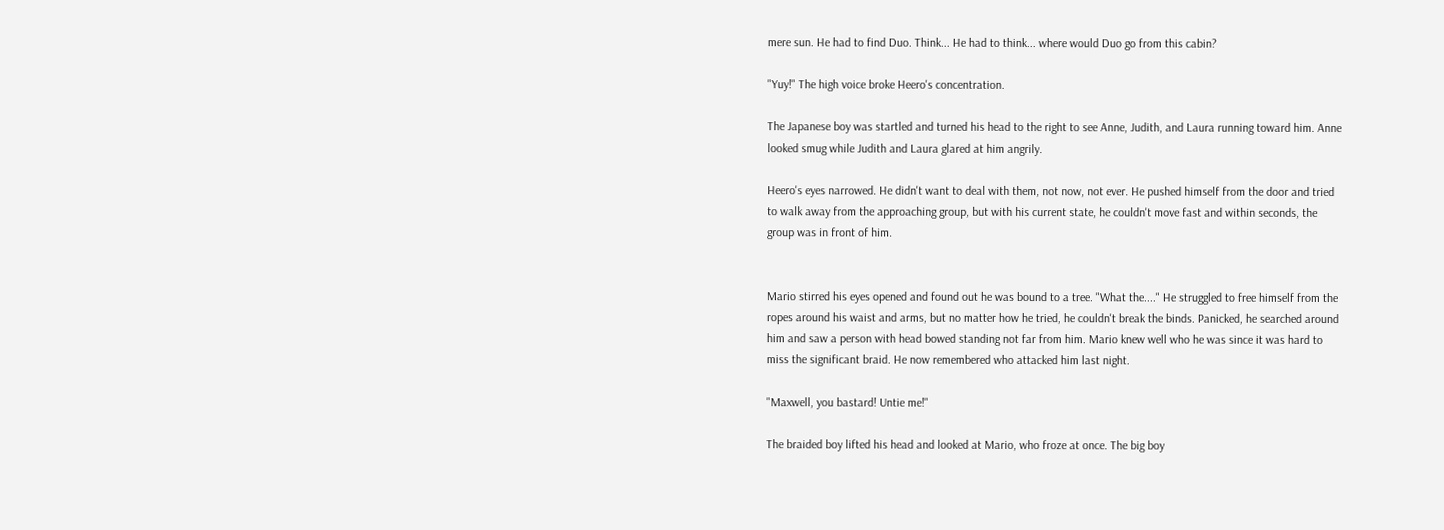mere sun. He had to find Duo. Think... He had to think... where would Duo go from this cabin?

"Yuy!" The high voice broke Heero's concentration.

The Japanese boy was startled and turned his head to the right to see Anne, Judith, and Laura running toward him. Anne looked smug while Judith and Laura glared at him angrily.

Heero's eyes narrowed. He didn't want to deal with them, not now, not ever. He pushed himself from the door and tried to walk away from the approaching group, but with his current state, he couldn't move fast and within seconds, the group was in front of him.


Mario stirred his eyes opened and found out he was bound to a tree. "What the...." He struggled to free himself from the ropes around his waist and arms, but no matter how he tried, he couldn't break the binds. Panicked, he searched around him and saw a person with head bowed standing not far from him. Mario knew well who he was since it was hard to miss the significant braid. He now remembered who attacked him last night.

"Maxwell, you bastard! Untie me!"

The braided boy lifted his head and looked at Mario, who froze at once. The big boy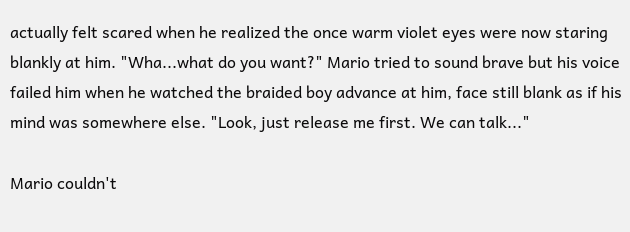actually felt scared when he realized the once warm violet eyes were now staring blankly at him. "Wha...what do you want?" Mario tried to sound brave but his voice failed him when he watched the braided boy advance at him, face still blank as if his mind was somewhere else. "Look, just release me first. We can talk..."

Mario couldn't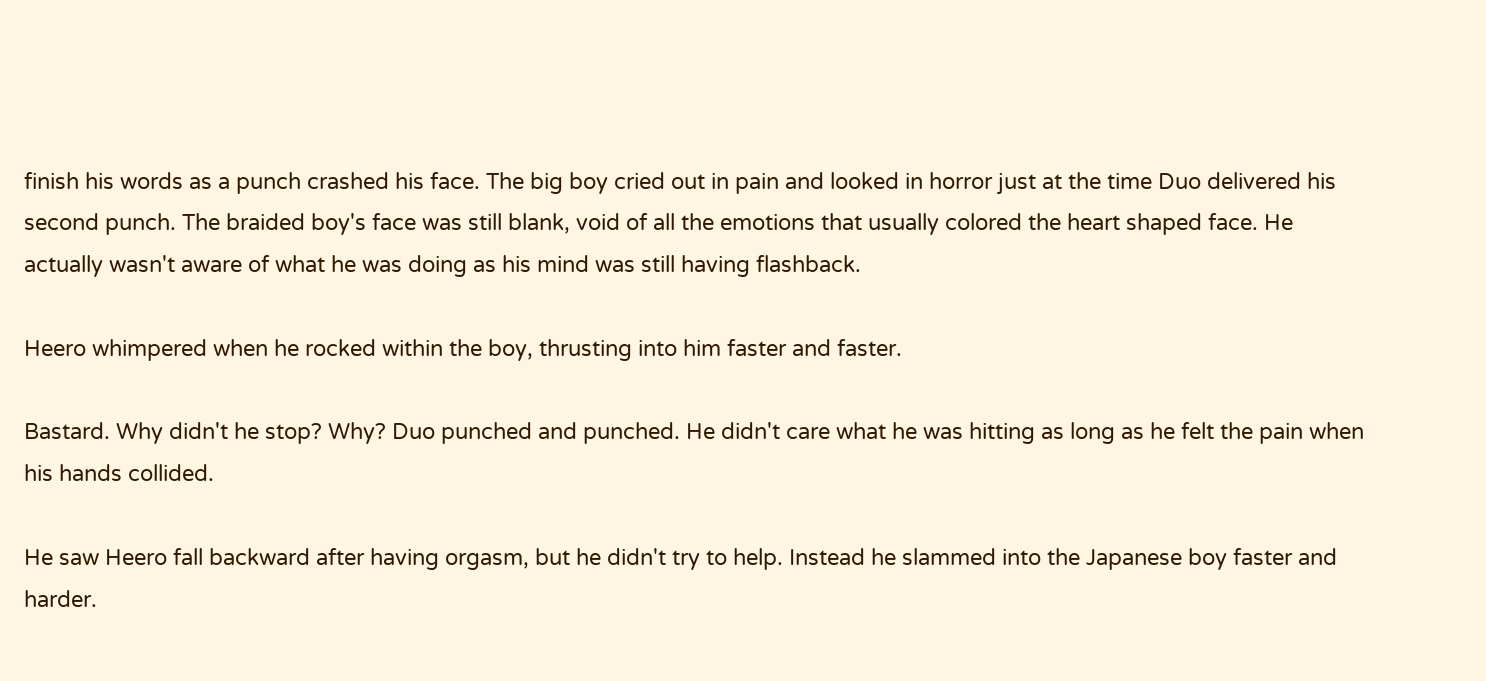finish his words as a punch crashed his face. The big boy cried out in pain and looked in horror just at the time Duo delivered his second punch. The braided boy's face was still blank, void of all the emotions that usually colored the heart shaped face. He actually wasn't aware of what he was doing as his mind was still having flashback.

Heero whimpered when he rocked within the boy, thrusting into him faster and faster.

Bastard. Why didn't he stop? Why? Duo punched and punched. He didn't care what he was hitting as long as he felt the pain when his hands collided.

He saw Heero fall backward after having orgasm, but he didn't try to help. Instead he slammed into the Japanese boy faster and harder.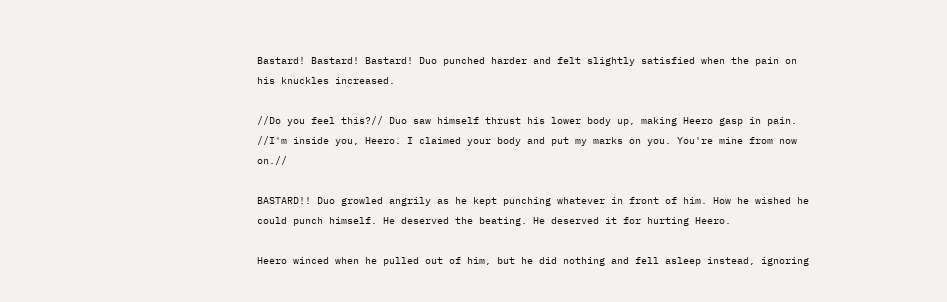Bastard! Bastard! Bastard! Duo punched harder and felt slightly satisfied when the pain on his knuckles increased.

//Do you feel this?// Duo saw himself thrust his lower body up, making Heero gasp in pain. //I'm inside you, Heero. I claimed your body and put my marks on you. You're mine from now on.//

BASTARD!! Duo growled angrily as he kept punching whatever in front of him. How he wished he could punch himself. He deserved the beating. He deserved it for hurting Heero.

Heero winced when he pulled out of him, but he did nothing and fell asleep instead, ignoring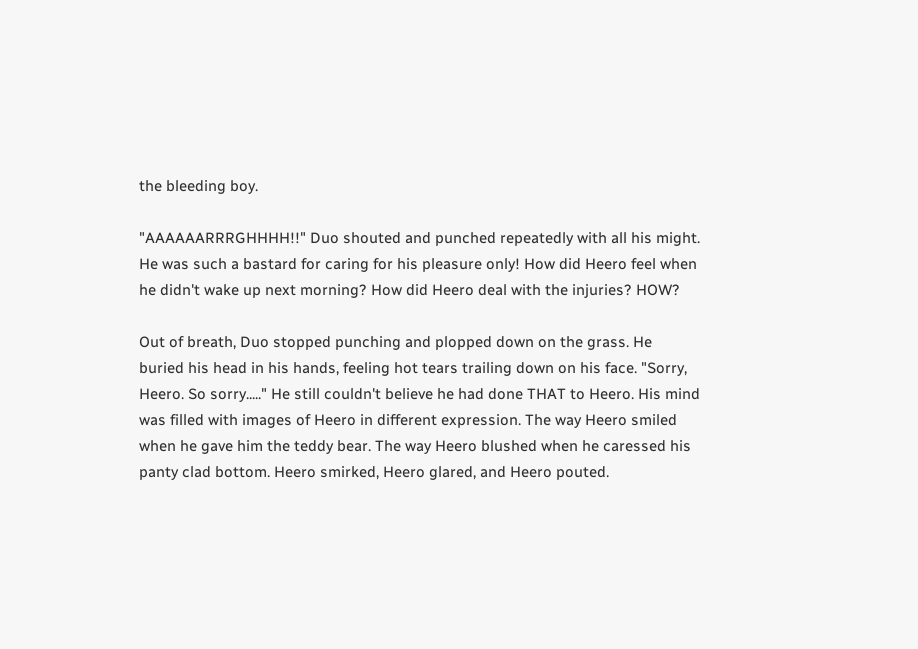the bleeding boy.

"AAAAAARRRGHHHH!!" Duo shouted and punched repeatedly with all his might. He was such a bastard for caring for his pleasure only! How did Heero feel when he didn't wake up next morning? How did Heero deal with the injuries? HOW?

Out of breath, Duo stopped punching and plopped down on the grass. He buried his head in his hands, feeling hot tears trailing down on his face. "Sorry, Heero. So sorry....." He still couldn't believe he had done THAT to Heero. His mind was filled with images of Heero in different expression. The way Heero smiled when he gave him the teddy bear. The way Heero blushed when he caressed his panty clad bottom. Heero smirked, Heero glared, and Heero pouted.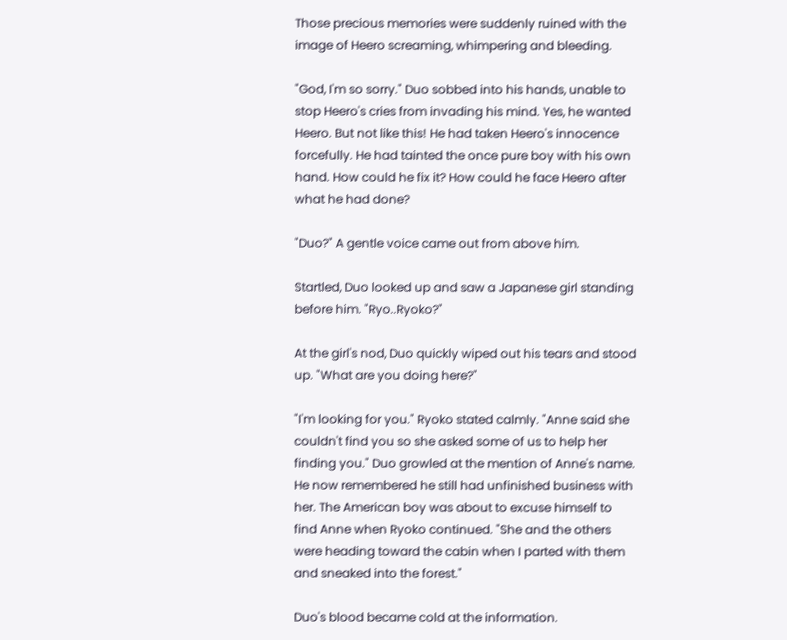Those precious memories were suddenly ruined with the image of Heero screaming, whimpering and bleeding.

"God, I'm so sorry." Duo sobbed into his hands, unable to stop Heero's cries from invading his mind. Yes, he wanted Heero. But not like this! He had taken Heero's innocence forcefully. He had tainted the once pure boy with his own hand. How could he fix it? How could he face Heero after what he had done?

"Duo?" A gentle voice came out from above him.

Startled, Duo looked up and saw a Japanese girl standing before him. "Ryo..Ryoko?"

At the girl's nod, Duo quickly wiped out his tears and stood up. "What are you doing here?"

"I'm looking for you." Ryoko stated calmly. "Anne said she couldn't find you so she asked some of us to help her finding you." Duo growled at the mention of Anne's name. He now remembered he still had unfinished business with her. The American boy was about to excuse himself to find Anne when Ryoko continued. "She and the others were heading toward the cabin when I parted with them and sneaked into the forest."

Duo's blood became cold at the information.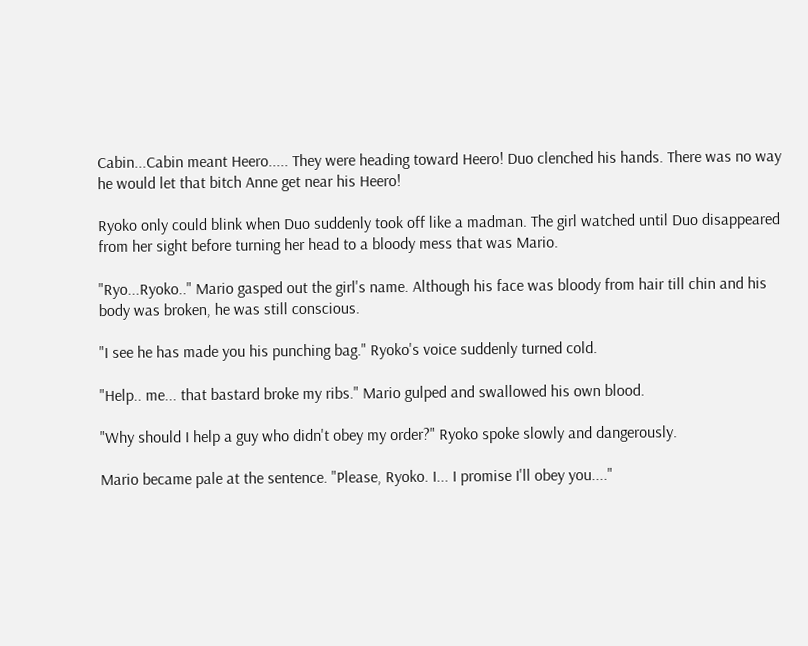Cabin...Cabin meant Heero..... They were heading toward Heero! Duo clenched his hands. There was no way he would let that bitch Anne get near his Heero!

Ryoko only could blink when Duo suddenly took off like a madman. The girl watched until Duo disappeared from her sight before turning her head to a bloody mess that was Mario.

"Ryo...Ryoko.." Mario gasped out the girl's name. Although his face was bloody from hair till chin and his body was broken, he was still conscious.

"I see he has made you his punching bag." Ryoko's voice suddenly turned cold.

"Help.. me... that bastard broke my ribs." Mario gulped and swallowed his own blood.

"Why should I help a guy who didn't obey my order?" Ryoko spoke slowly and dangerously.

Mario became pale at the sentence. "Please, Ryoko. I... I promise I'll obey you...."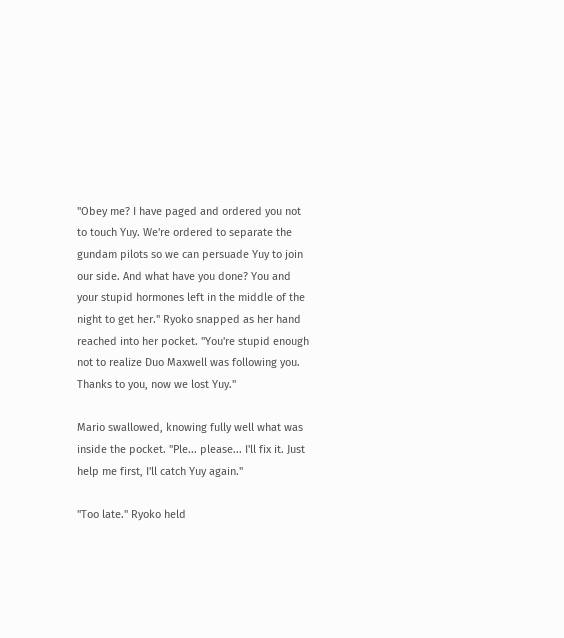"Obey me? I have paged and ordered you not to touch Yuy. We're ordered to separate the gundam pilots so we can persuade Yuy to join our side. And what have you done? You and your stupid hormones left in the middle of the night to get her." Ryoko snapped as her hand reached into her pocket. "You're stupid enough not to realize Duo Maxwell was following you. Thanks to you, now we lost Yuy."

Mario swallowed, knowing fully well what was inside the pocket. "Ple... please... I'll fix it. Just help me first, I'll catch Yuy again."

"Too late." Ryoko held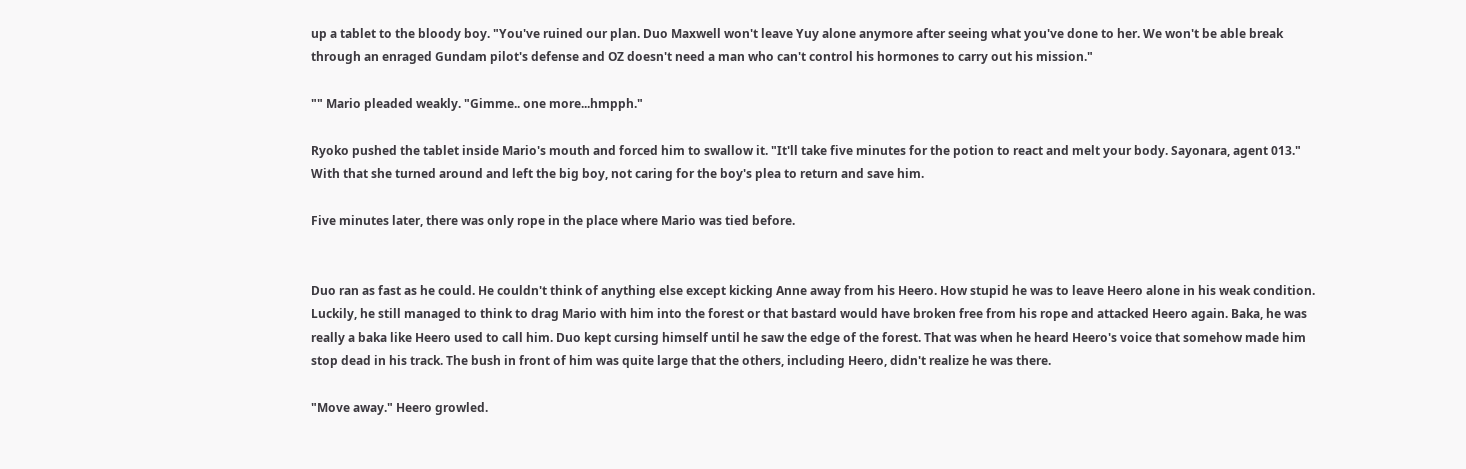up a tablet to the bloody boy. "You've ruined our plan. Duo Maxwell won't leave Yuy alone anymore after seeing what you've done to her. We won't be able break through an enraged Gundam pilot's defense and OZ doesn't need a man who can't control his hormones to carry out his mission."

"" Mario pleaded weakly. "Gimme.. one more...hmpph."

Ryoko pushed the tablet inside Mario's mouth and forced him to swallow it. "It'll take five minutes for the potion to react and melt your body. Sayonara, agent 013." With that she turned around and left the big boy, not caring for the boy's plea to return and save him.

Five minutes later, there was only rope in the place where Mario was tied before.


Duo ran as fast as he could. He couldn't think of anything else except kicking Anne away from his Heero. How stupid he was to leave Heero alone in his weak condition. Luckily, he still managed to think to drag Mario with him into the forest or that bastard would have broken free from his rope and attacked Heero again. Baka, he was really a baka like Heero used to call him. Duo kept cursing himself until he saw the edge of the forest. That was when he heard Heero's voice that somehow made him stop dead in his track. The bush in front of him was quite large that the others, including Heero, didn't realize he was there.

"Move away." Heero growled.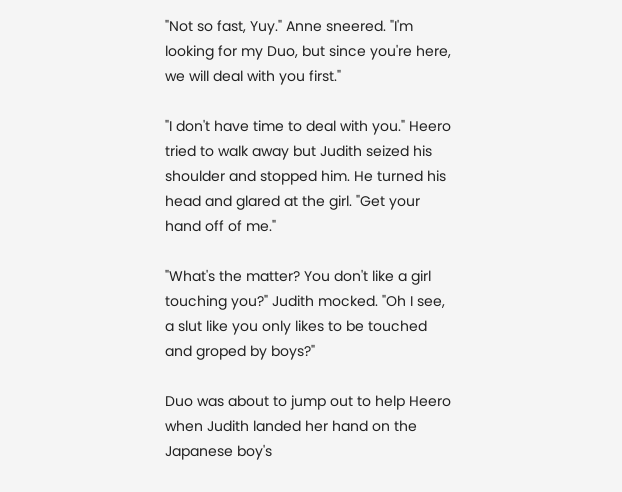"Not so fast, Yuy." Anne sneered. "I'm looking for my Duo, but since you're here, we will deal with you first."

"I don't have time to deal with you." Heero tried to walk away but Judith seized his shoulder and stopped him. He turned his head and glared at the girl. "Get your hand off of me."

"What's the matter? You don't like a girl touching you?" Judith mocked. "Oh I see, a slut like you only likes to be touched and groped by boys?"

Duo was about to jump out to help Heero when Judith landed her hand on the Japanese boy's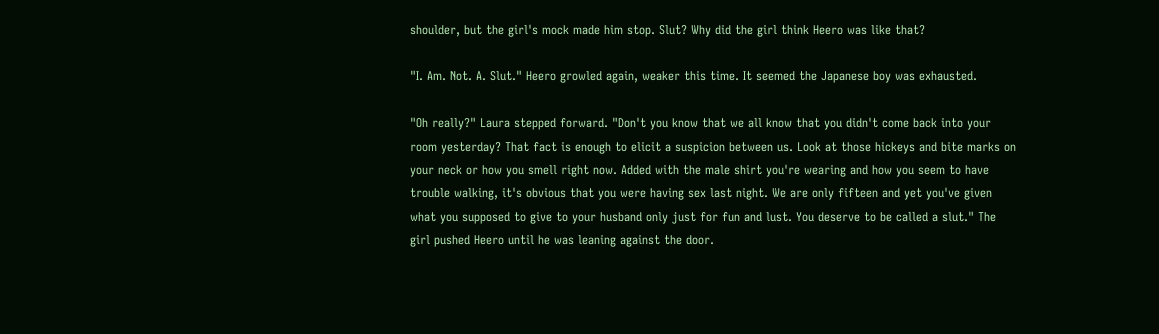shoulder, but the girl's mock made him stop. Slut? Why did the girl think Heero was like that?

"I. Am. Not. A. Slut." Heero growled again, weaker this time. It seemed the Japanese boy was exhausted.

"Oh really?" Laura stepped forward. "Don't you know that we all know that you didn't come back into your room yesterday? That fact is enough to elicit a suspicion between us. Look at those hickeys and bite marks on your neck or how you smell right now. Added with the male shirt you're wearing and how you seem to have trouble walking, it's obvious that you were having sex last night. We are only fifteen and yet you've given what you supposed to give to your husband only just for fun and lust. You deserve to be called a slut." The girl pushed Heero until he was leaning against the door.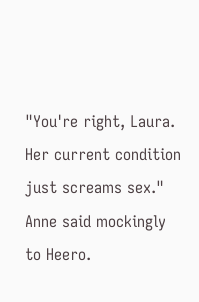"You're right, Laura. Her current condition just screams sex." Anne said mockingly to Heero.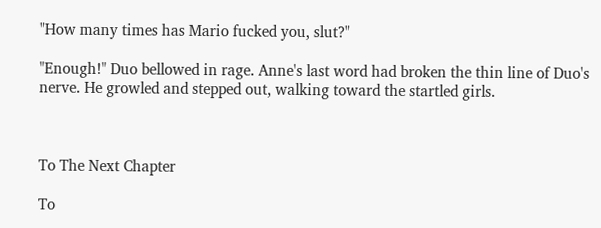"How many times has Mario fucked you, slut?"

"Enough!" Duo bellowed in rage. Anne's last word had broken the thin line of Duo's nerve. He growled and stepped out, walking toward the startled girls.



To The Next Chapter

To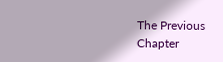The Previous Chapter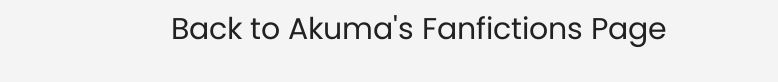Back to Akuma's Fanfictions Page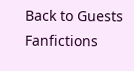Back to Guests Fanfictions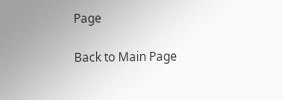Page

Back to Main Page